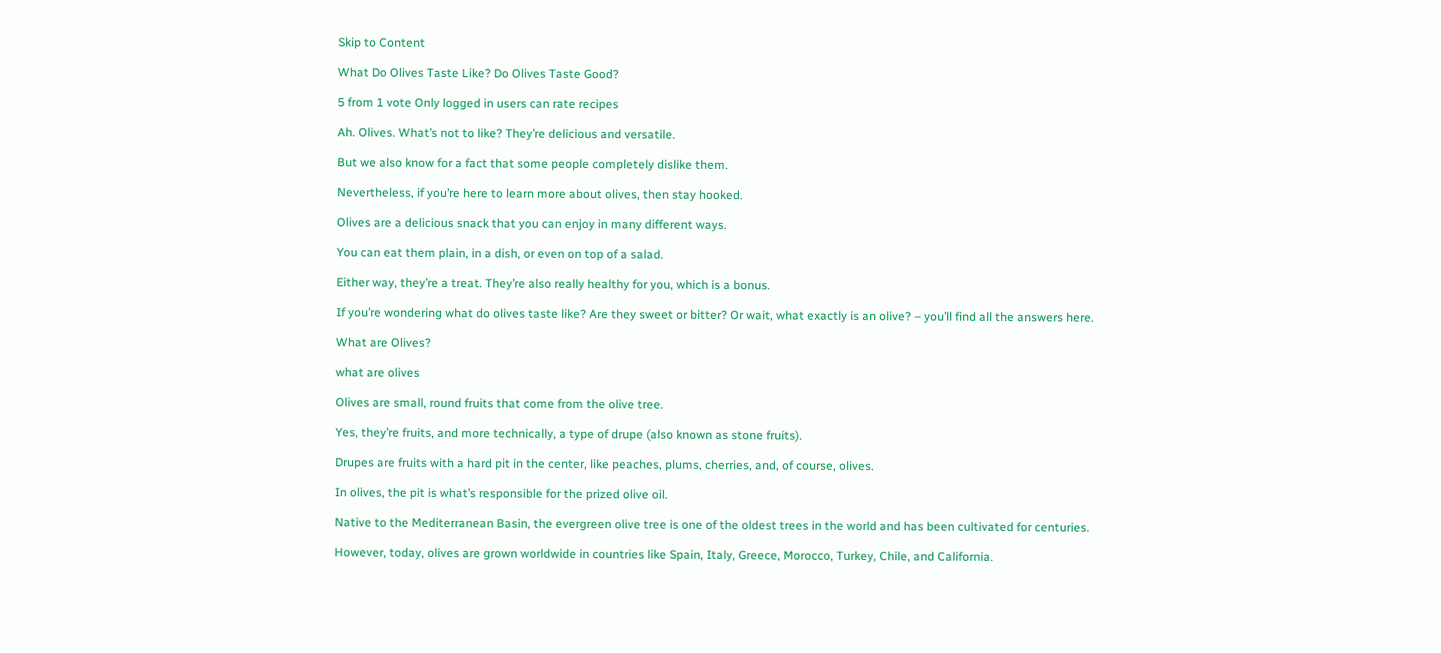Skip to Content

What Do Olives Taste Like? Do Olives Taste Good?

5 from 1 vote Only logged in users can rate recipes

Ah. Olives. What’s not to like? They’re delicious and versatile.

But we also know for a fact that some people completely dislike them.

Nevertheless, if you’re here to learn more about olives, then stay hooked.

Olives are a delicious snack that you can enjoy in many different ways.

You can eat them plain, in a dish, or even on top of a salad.

Either way, they’re a treat. They’re also really healthy for you, which is a bonus.

If you’re wondering what do olives taste like? Are they sweet or bitter? Or wait, what exactly is an olive? – you’ll find all the answers here.

What are Olives?

what are olives

Olives are small, round fruits that come from the olive tree.

Yes, they’re fruits, and more technically, a type of drupe (also known as stone fruits).

Drupes are fruits with a hard pit in the center, like peaches, plums, cherries, and, of course, olives.

In olives, the pit is what’s responsible for the prized olive oil.

Native to the Mediterranean Basin, the evergreen olive tree is one of the oldest trees in the world and has been cultivated for centuries.

However, today, olives are grown worldwide in countries like Spain, Italy, Greece, Morocco, Turkey, Chile, and California.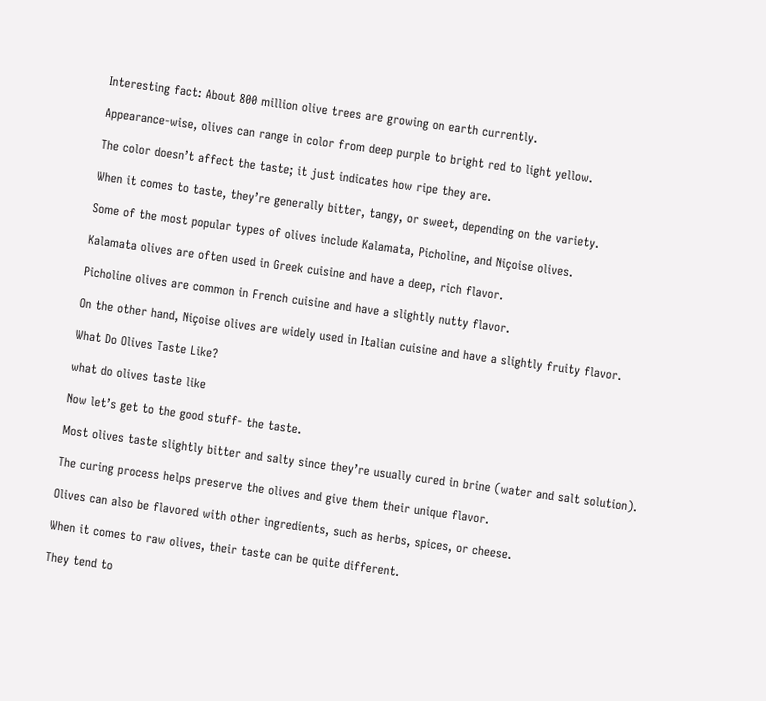Interesting fact: About 800 million olive trees are growing on earth currently.

Appearance-wise, olives can range in color from deep purple to bright red to light yellow.

The color doesn’t affect the taste; it just indicates how ripe they are.

When it comes to taste, they’re generally bitter, tangy, or sweet, depending on the variety.

Some of the most popular types of olives include Kalamata, Picholine, and Niçoise olives.

Kalamata olives are often used in Greek cuisine and have a deep, rich flavor.

Picholine olives are common in French cuisine and have a slightly nutty flavor.

On the other hand, Niçoise olives are widely used in Italian cuisine and have a slightly fruity flavor.

What Do Olives Taste Like?

what do olives taste like

Now let’s get to the good stuff- the taste.

Most olives taste slightly bitter and salty since they’re usually cured in brine (water and salt solution).

The curing process helps preserve the olives and give them their unique flavor.

Olives can also be flavored with other ingredients, such as herbs, spices, or cheese.

When it comes to raw olives, their taste can be quite different.

They tend to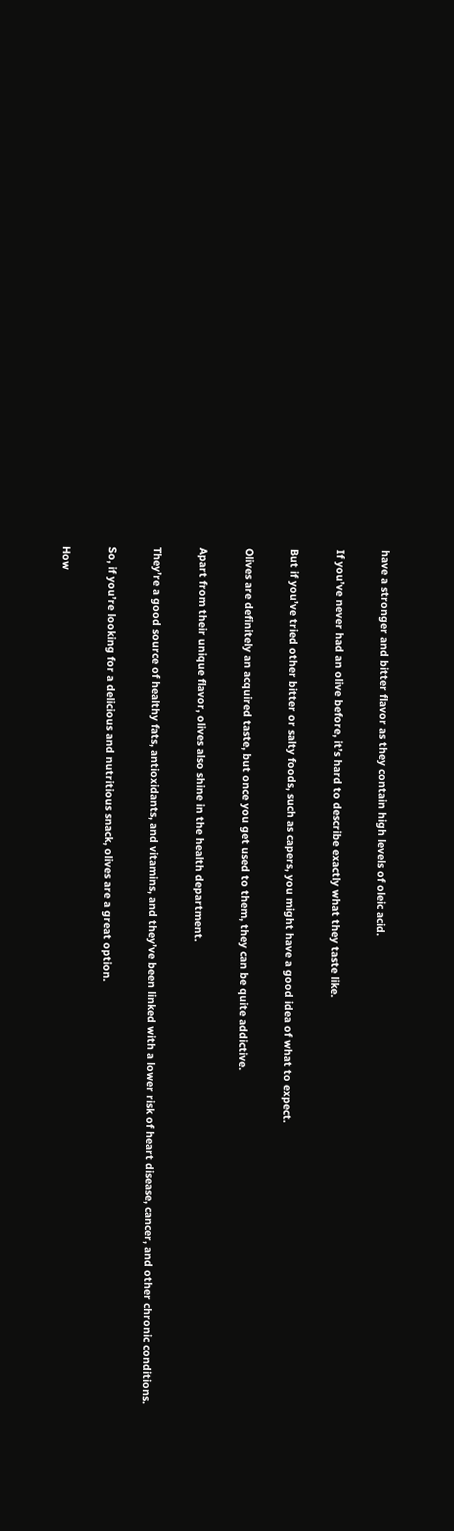have a stronger and bitter flavor as they contain high levels of oleic acid.

If you’ve never had an olive before, it’s hard to describe exactly what they taste like.

But if you’ve tried other bitter or salty foods, such as capers, you might have a good idea of what to expect.

Olives are definitely an acquired taste, but once you get used to them, they can be quite addictive.

Apart from their unique flavor, olives also shine in the health department.

They’re a good source of healthy fats, antioxidants, and vitamins, and they’ve been linked with a lower risk of heart disease, cancer, and other chronic conditions.

So, if you’re looking for a delicious and nutritious snack, olives are a great option.

How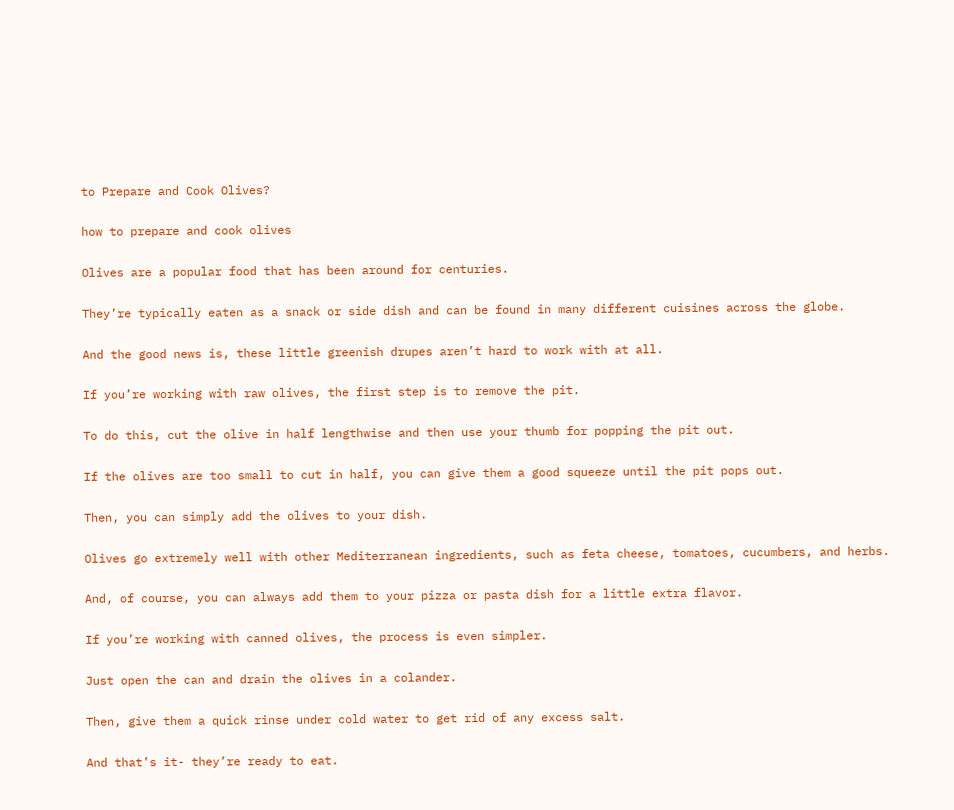to Prepare and Cook Olives?

how to prepare and cook olives

Olives are a popular food that has been around for centuries.

They’re typically eaten as a snack or side dish and can be found in many different cuisines across the globe.

And the good news is, these little greenish drupes aren’t hard to work with at all.

If you’re working with raw olives, the first step is to remove the pit.

To do this, cut the olive in half lengthwise and then use your thumb for popping the pit out.

If the olives are too small to cut in half, you can give them a good squeeze until the pit pops out.

Then, you can simply add the olives to your dish.

Olives go extremely well with other Mediterranean ingredients, such as feta cheese, tomatoes, cucumbers, and herbs.

And, of course, you can always add them to your pizza or pasta dish for a little extra flavor.

If you’re working with canned olives, the process is even simpler.

Just open the can and drain the olives in a colander.

Then, give them a quick rinse under cold water to get rid of any excess salt.

And that’s it- they’re ready to eat.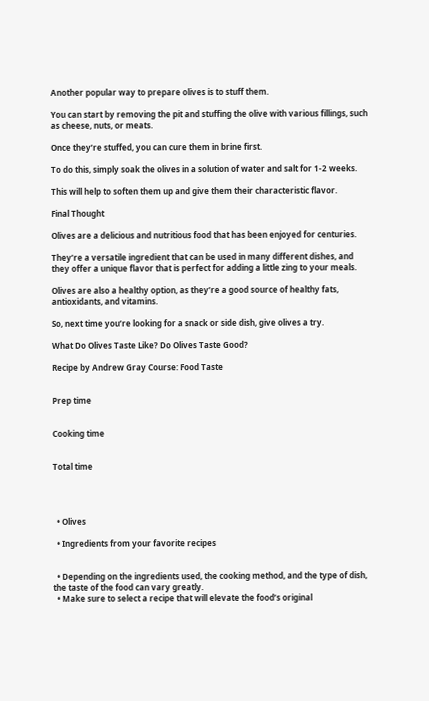Another popular way to prepare olives is to stuff them.

You can start by removing the pit and stuffing the olive with various fillings, such as cheese, nuts, or meats.

Once they’re stuffed, you can cure them in brine first.

To do this, simply soak the olives in a solution of water and salt for 1-2 weeks.

This will help to soften them up and give them their characteristic flavor.

Final Thought

Olives are a delicious and nutritious food that has been enjoyed for centuries.

They’re a versatile ingredient that can be used in many different dishes, and they offer a unique flavor that is perfect for adding a little zing to your meals.

Olives are also a healthy option, as they’re a good source of healthy fats, antioxidants, and vitamins.

So, next time you’re looking for a snack or side dish, give olives a try.

What Do Olives Taste Like? Do Olives Taste Good?

Recipe by Andrew Gray Course: Food Taste


Prep time


Cooking time


Total time




  • Olives

  • Ingredients from your favorite recipes


  • Depending on the ingredients used, the cooking method, and the type of dish, the taste of the food can vary greatly.
  • Make sure to select a recipe that will elevate the food’s original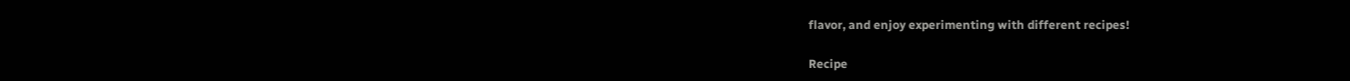flavor, and enjoy experimenting with different recipes!

Recipe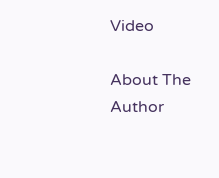Video

About The Author